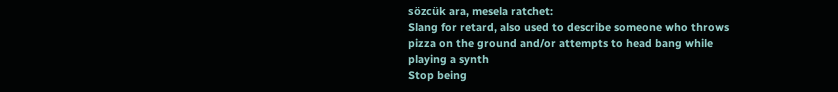sözcük ara, mesela ratchet:
Slang for retard, also used to describe someone who throws pizza on the ground and/or attempts to head bang while playing a synth
Stop being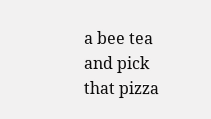a bee tea and pick that pizza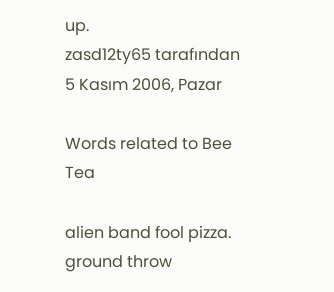up.
zasd12ty65 tarafından 5 Kasım 2006, Pazar

Words related to Bee Tea

alien band fool pizza. ground throw